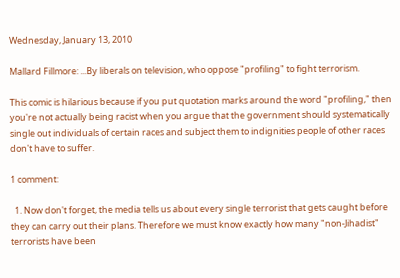Wednesday, January 13, 2010

Mallard Fillmore: ...By liberals on television, who oppose "profiling" to fight terrorism.

This comic is hilarious because if you put quotation marks around the word "profiling," then you're not actually being racist when you argue that the government should systematically single out individuals of certain races and subject them to indignities people of other races don't have to suffer.

1 comment:

  1. Now don't forget, the media tells us about every single terrorist that gets caught before they can carry out their plans. Therefore we must know exactly how many "non-Jihadist" terrorists have been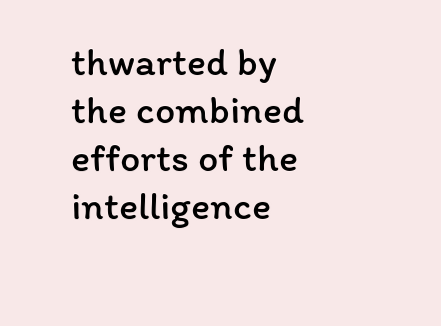thwarted by the combined efforts of the intelligence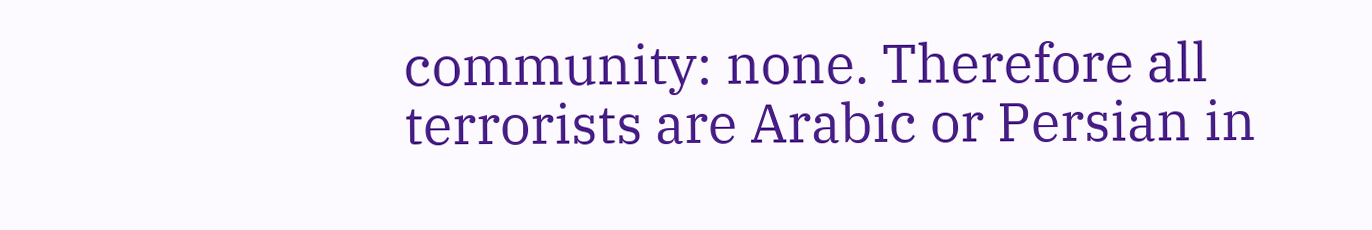community: none. Therefore all terrorists are Arabic or Persian in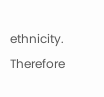ethnicity. Therefore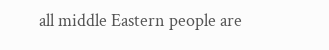all middle Eastern people are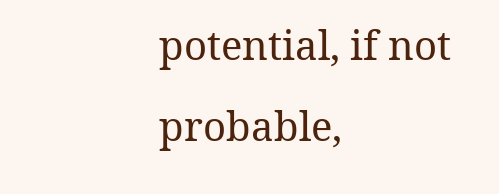potential, if not probable,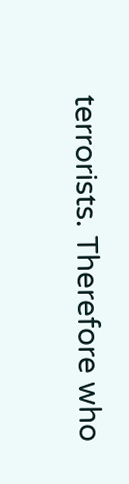terrorists. Therefore who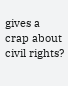gives a crap about civil rights?